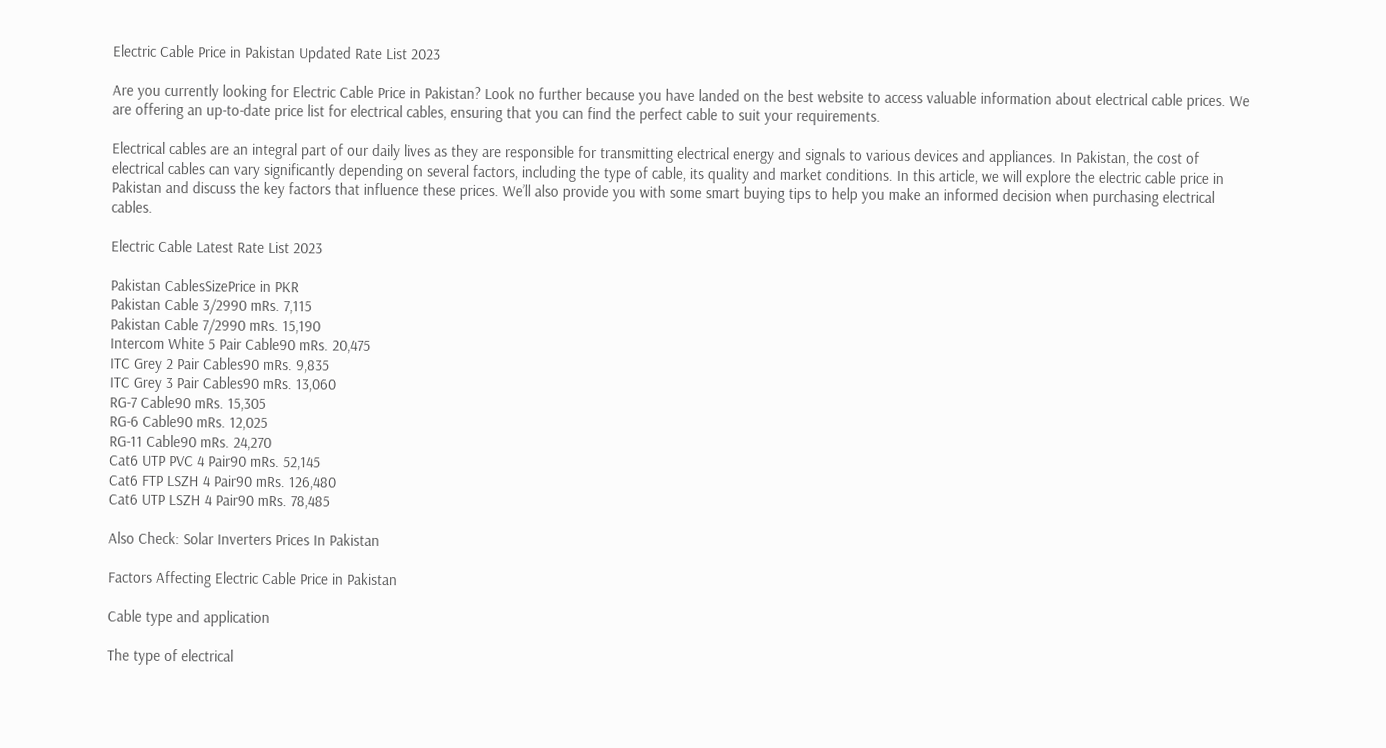Electric Cable Price in Pakistan Updated Rate List 2023

Are you currently looking for Electric Cable Price in Pakistan? Look no further because you have landed on the best website to access valuable information about electrical cable prices. We are offering an up-to-date price list for electrical cables, ensuring that you can find the perfect cable to suit your requirements.

Electrical cables are an integral part of our daily lives as they are responsible for transmitting electrical energy and signals to various devices and appliances. In Pakistan, the cost of electrical cables can vary significantly depending on several factors, including the type of cable, its quality and market conditions. In this article, we will explore the electric cable price in Pakistan and discuss the key factors that influence these prices. We’ll also provide you with some smart buying tips to help you make an informed decision when purchasing electrical cables.

Electric Cable Latest Rate List 2023

Pakistan CablesSizePrice in PKR
Pakistan Cable 3/2990 mRs. 7,115
Pakistan Cable 7/2990 mRs. 15,190
Intercom White 5 Pair Cable90 mRs. 20,475
ITC Grey 2 Pair Cables90 mRs. 9,835
ITC Grey 3 Pair Cables90 mRs. 13,060
RG-7 Cable90 mRs. 15,305
RG-6 Cable90 mRs. 12,025
RG-11 Cable90 mRs. 24,270
Cat6 UTP PVC 4 Pair90 mRs. 52,145
Cat6 FTP LSZH 4 Pair90 mRs. 126,480
Cat6 UTP LSZH 4 Pair90 mRs. 78,485

Also Check: Solar Inverters Prices In Pakistan

Factors Affecting Electric Cable Price in Pakistan

Cable type and application

The type of electrical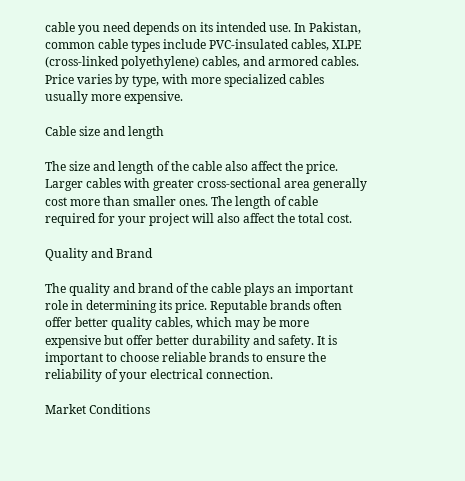cable you need depends on its intended use. In Pakistan, common cable types include PVC-insulated cables, XLPE (cross-linked polyethylene) cables, and armored cables. Price varies by type, with more specialized cables usually more expensive.

Cable size and length

The size and length of the cable also affect the price. Larger cables with greater cross-sectional area generally cost more than smaller ones. The length of cable required for your project will also affect the total cost.

Quality and Brand

The quality and brand of the cable plays an important role in determining its price. Reputable brands often offer better quality cables, which may be more expensive but offer better durability and safety. It is important to choose reliable brands to ensure the reliability of your electrical connection.

Market Conditions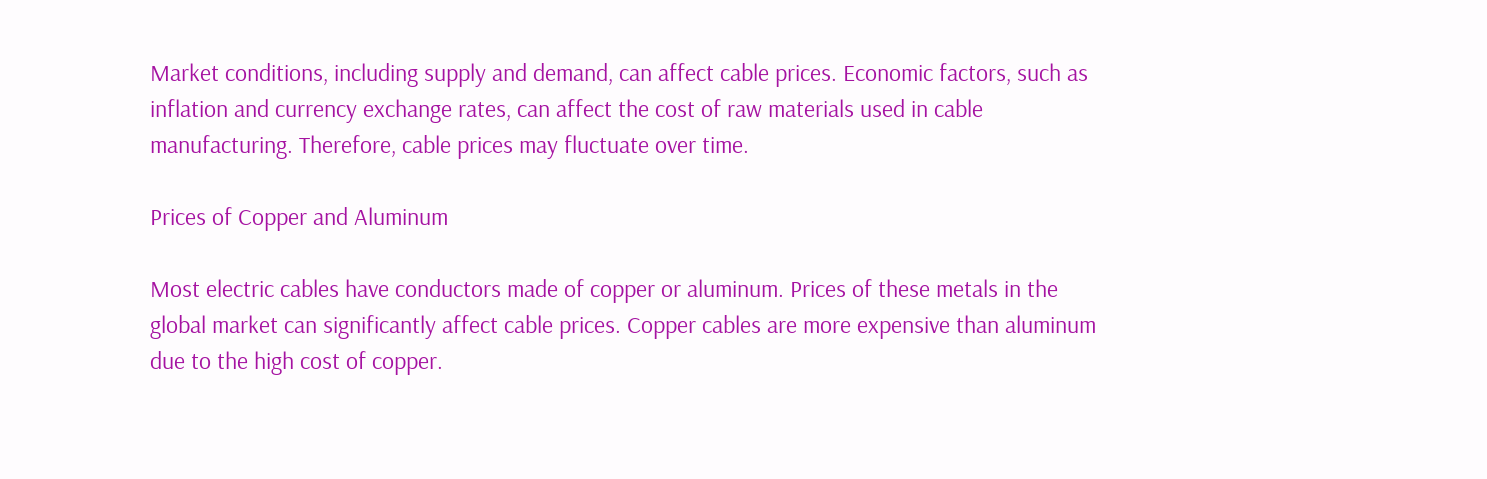Market conditions, including supply and demand, can affect cable prices. Economic factors, such as inflation and currency exchange rates, can affect the cost of raw materials used in cable manufacturing. Therefore, cable prices may fluctuate over time.

Prices of Copper and Aluminum

Most electric cables have conductors made of copper or aluminum. Prices of these metals in the global market can significantly affect cable prices. Copper cables are more expensive than aluminum due to the high cost of copper.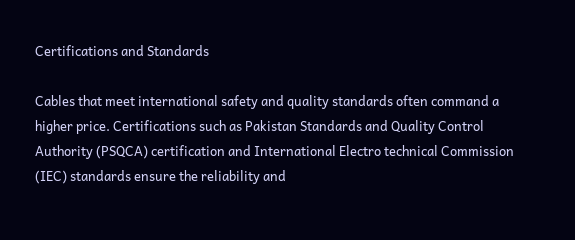Certifications and Standards

Cables that meet international safety and quality standards often command a higher price. Certifications such as Pakistan Standards and Quality Control Authority (PSQCA) certification and International Electro technical Commission (IEC) standards ensure the reliability and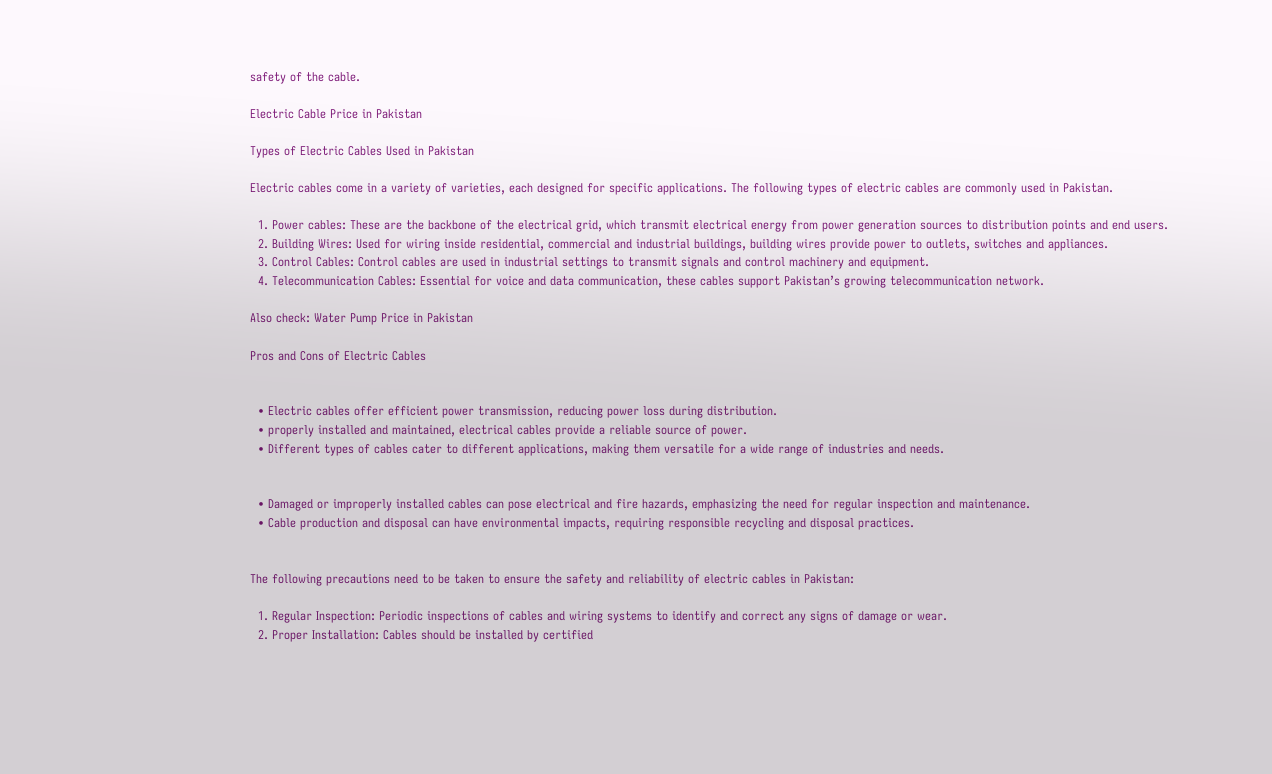safety of the cable.

Electric Cable Price in Pakistan

Types of Electric Cables Used in Pakistan

Electric cables come in a variety of varieties, each designed for specific applications. The following types of electric cables are commonly used in Pakistan.

  1. Power cables: These are the backbone of the electrical grid, which transmit electrical energy from power generation sources to distribution points and end users.
  2. Building Wires: Used for wiring inside residential, commercial and industrial buildings, building wires provide power to outlets, switches and appliances.
  3. Control Cables: Control cables are used in industrial settings to transmit signals and control machinery and equipment.
  4. Telecommunication Cables: Essential for voice and data communication, these cables support Pakistan’s growing telecommunication network.

Also check: Water Pump Price in Pakistan

Pros and Cons of Electric Cables


  • Electric cables offer efficient power transmission, reducing power loss during distribution.
  • properly installed and maintained, electrical cables provide a reliable source of power.
  • Different types of cables cater to different applications, making them versatile for a wide range of industries and needs.


  • Damaged or improperly installed cables can pose electrical and fire hazards, emphasizing the need for regular inspection and maintenance.
  • Cable production and disposal can have environmental impacts, requiring responsible recycling and disposal practices.


The following precautions need to be taken to ensure the safety and reliability of electric cables in Pakistan:

  1. Regular Inspection: Periodic inspections of cables and wiring systems to identify and correct any signs of damage or wear.
  2. Proper Installation: Cables should be installed by certified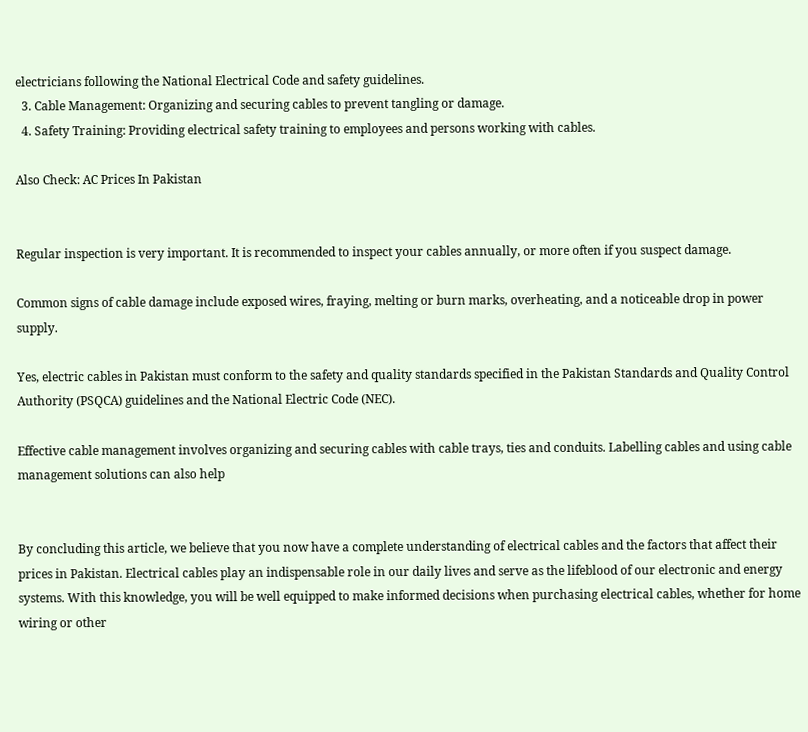electricians following the National Electrical Code and safety guidelines.
  3. Cable Management: Organizing and securing cables to prevent tangling or damage.
  4. Safety Training: Providing electrical safety training to employees and persons working with cables.

Also Check: AC Prices In Pakistan


Regular inspection is very important. It is recommended to inspect your cables annually, or more often if you suspect damage.

Common signs of cable damage include exposed wires, fraying, melting or burn marks, overheating, and a noticeable drop in power supply.

Yes, electric cables in Pakistan must conform to the safety and quality standards specified in the Pakistan Standards and Quality Control Authority (PSQCA) guidelines and the National Electric Code (NEC).

Effective cable management involves organizing and securing cables with cable trays, ties and conduits. Labelling cables and using cable management solutions can also help


By concluding this article, we believe that you now have a complete understanding of electrical cables and the factors that affect their prices in Pakistan. Electrical cables play an indispensable role in our daily lives and serve as the lifeblood of our electronic and energy systems. With this knowledge, you will be well equipped to make informed decisions when purchasing electrical cables, whether for home wiring or other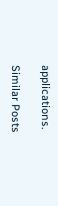applications.

Similar Posts